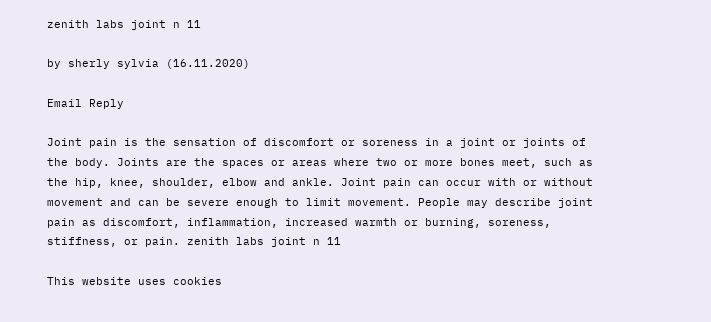zenith labs joint n 11

by sherly sylvia (16.11.2020)

Email Reply

Joint pain is the sensation of discomfort or soreness in a joint or joints of the body. Joints are the spaces or areas where two or more bones meet, such as the hip, knee, shoulder, elbow and ankle. Joint pain can occur with or without movement and can be severe enough to limit movement. People may describe joint pain as discomfort, inflammation, increased warmth or burning, soreness, stiffness, or pain. zenith labs joint n 11

This website uses cookies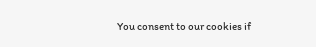You consent to our cookies if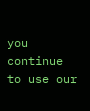you continue to use our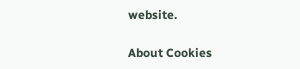website.

About Cookies